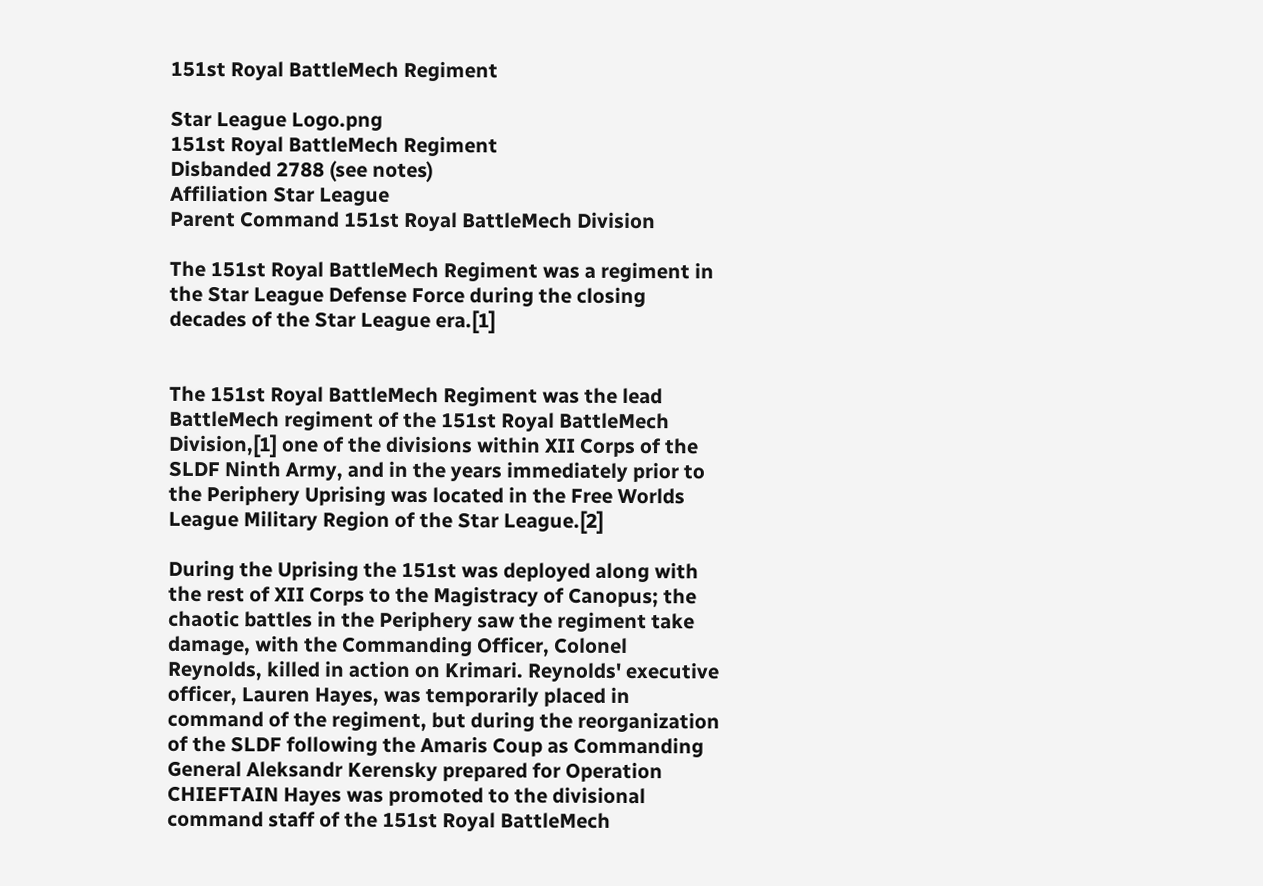151st Royal BattleMech Regiment

Star League Logo.png
151st Royal BattleMech Regiment
Disbanded 2788 (see notes)
Affiliation Star League
Parent Command 151st Royal BattleMech Division

The 151st Royal BattleMech Regiment was a regiment in the Star League Defense Force during the closing decades of the Star League era.[1]


The 151st Royal BattleMech Regiment was the lead BattleMech regiment of the 151st Royal BattleMech Division,[1] one of the divisions within XII Corps of the SLDF Ninth Army, and in the years immediately prior to the Periphery Uprising was located in the Free Worlds League Military Region of the Star League.[2]

During the Uprising the 151st was deployed along with the rest of XII Corps to the Magistracy of Canopus; the chaotic battles in the Periphery saw the regiment take damage, with the Commanding Officer, Colonel Reynolds, killed in action on Krimari. Reynolds' executive officer, Lauren Hayes, was temporarily placed in command of the regiment, but during the reorganization of the SLDF following the Amaris Coup as Commanding General Aleksandr Kerensky prepared for Operation CHIEFTAIN Hayes was promoted to the divisional command staff of the 151st Royal BattleMech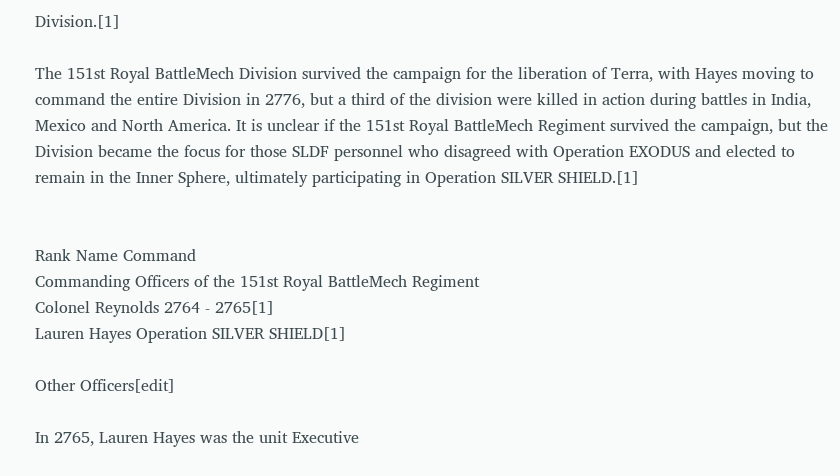Division.[1]

The 151st Royal BattleMech Division survived the campaign for the liberation of Terra, with Hayes moving to command the entire Division in 2776, but a third of the division were killed in action during battles in India, Mexico and North America. It is unclear if the 151st Royal BattleMech Regiment survived the campaign, but the Division became the focus for those SLDF personnel who disagreed with Operation EXODUS and elected to remain in the Inner Sphere, ultimately participating in Operation SILVER SHIELD.[1]


Rank Name Command
Commanding Officers of the 151st Royal BattleMech Regiment
Colonel Reynolds 2764 - 2765[1]
Lauren Hayes Operation SILVER SHIELD[1]

Other Officers[edit]

In 2765, Lauren Hayes was the unit Executive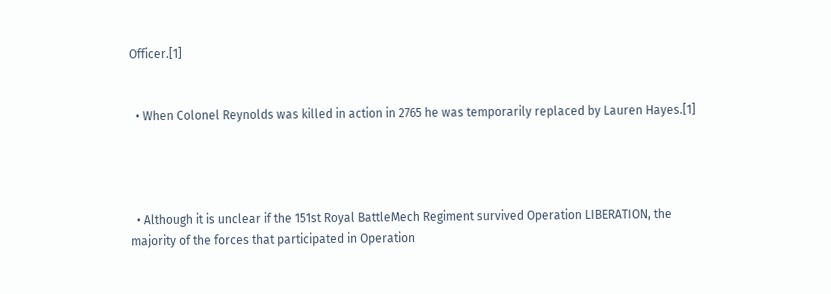Officer.[1]


  • When Colonel Reynolds was killed in action in 2765 he was temporarily replaced by Lauren Hayes.[1]




  • Although it is unclear if the 151st Royal BattleMech Regiment survived Operation LIBERATION, the majority of the forces that participated in Operation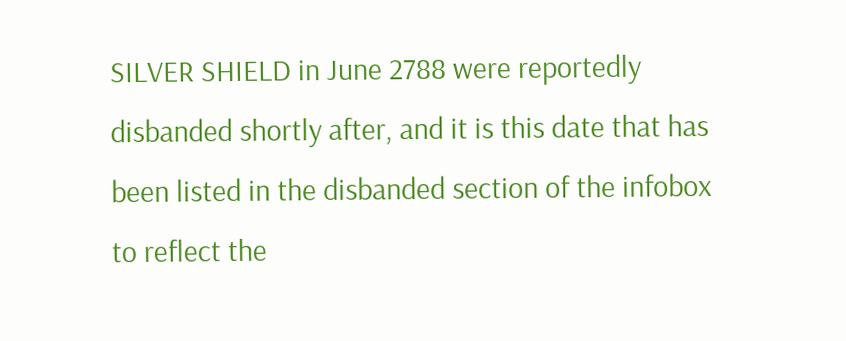SILVER SHIELD in June 2788 were reportedly disbanded shortly after, and it is this date that has been listed in the disbanded section of the infobox to reflect the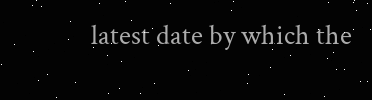latest date by which the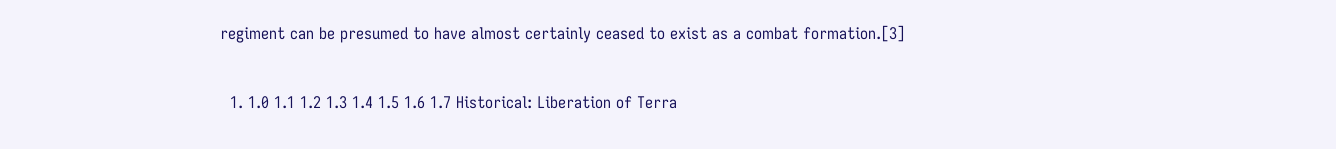regiment can be presumed to have almost certainly ceased to exist as a combat formation.[3]


  1. 1.0 1.1 1.2 1.3 1.4 1.5 1.6 1.7 Historical: Liberation of Terra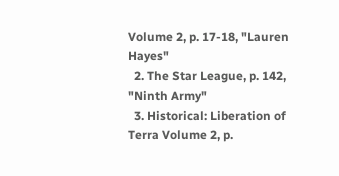Volume 2, p. 17-18, "Lauren Hayes"
  2. The Star League, p. 142, "Ninth Army"
  3. Historical: Liberation of Terra Volume 2, p.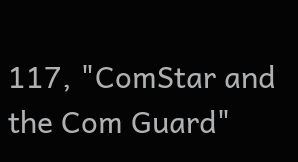117, "ComStar and the Com Guard"